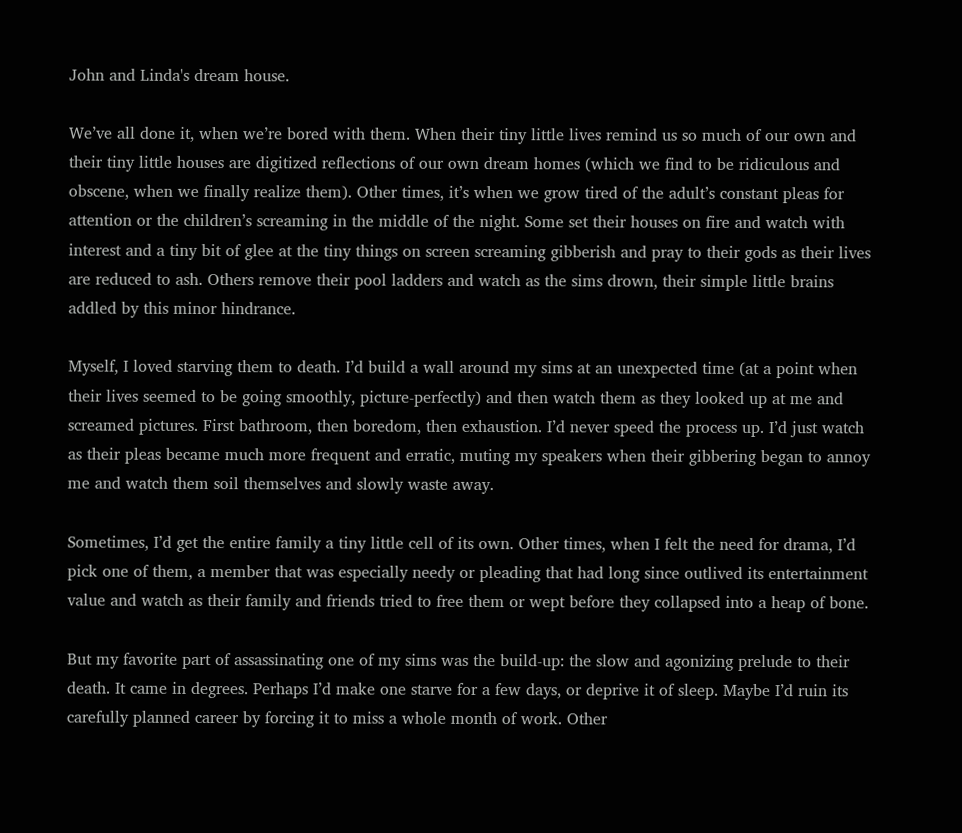John and Linda's dream house.

We’ve all done it, when we’re bored with them. When their tiny little lives remind us so much of our own and their tiny little houses are digitized reflections of our own dream homes (which we find to be ridiculous and obscene, when we finally realize them). Other times, it’s when we grow tired of the adult’s constant pleas for attention or the children’s screaming in the middle of the night. Some set their houses on fire and watch with interest and a tiny bit of glee at the tiny things on screen screaming gibberish and pray to their gods as their lives are reduced to ash. Others remove their pool ladders and watch as the sims drown, their simple little brains addled by this minor hindrance.

Myself, I loved starving them to death. I’d build a wall around my sims at an unexpected time (at a point when their lives seemed to be going smoothly, picture-perfectly) and then watch them as they looked up at me and screamed pictures. First bathroom, then boredom, then exhaustion. I’d never speed the process up. I’d just watch as their pleas became much more frequent and erratic, muting my speakers when their gibbering began to annoy me and watch them soil themselves and slowly waste away.

Sometimes, I’d get the entire family a tiny little cell of its own. Other times, when I felt the need for drama, I’d pick one of them, a member that was especially needy or pleading that had long since outlived its entertainment value and watch as their family and friends tried to free them or wept before they collapsed into a heap of bone.

But my favorite part of assassinating one of my sims was the build-up: the slow and agonizing prelude to their death. It came in degrees. Perhaps I’d make one starve for a few days, or deprive it of sleep. Maybe I’d ruin its carefully planned career by forcing it to miss a whole month of work. Other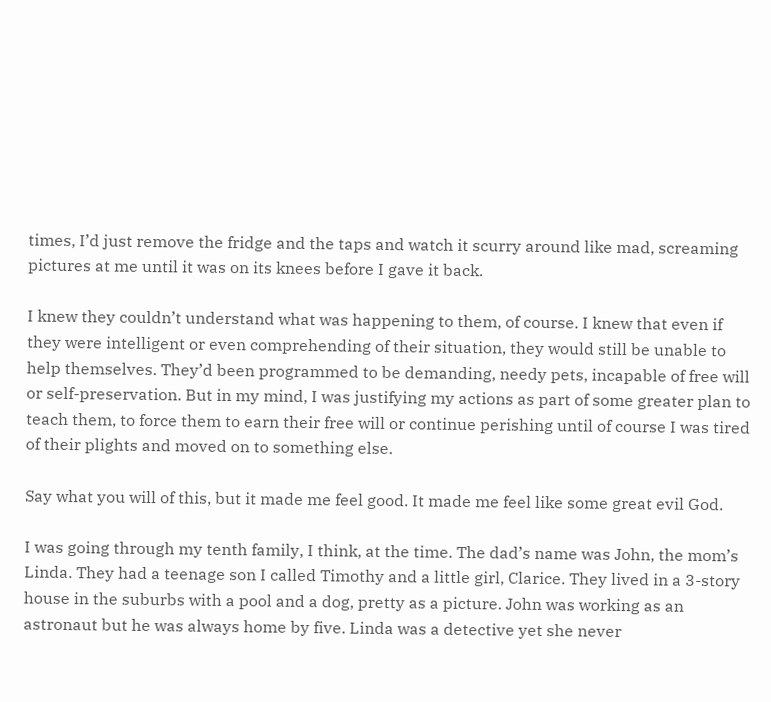times, I’d just remove the fridge and the taps and watch it scurry around like mad, screaming pictures at me until it was on its knees before I gave it back.

I knew they couldn’t understand what was happening to them, of course. I knew that even if they were intelligent or even comprehending of their situation, they would still be unable to help themselves. They’d been programmed to be demanding, needy pets, incapable of free will or self-preservation. But in my mind, I was justifying my actions as part of some greater plan to teach them, to force them to earn their free will or continue perishing until of course I was tired of their plights and moved on to something else.

Say what you will of this, but it made me feel good. It made me feel like some great evil God.

I was going through my tenth family, I think, at the time. The dad’s name was John, the mom’s Linda. They had a teenage son I called Timothy and a little girl, Clarice. They lived in a 3-story house in the suburbs with a pool and a dog, pretty as a picture. John was working as an astronaut but he was always home by five. Linda was a detective yet she never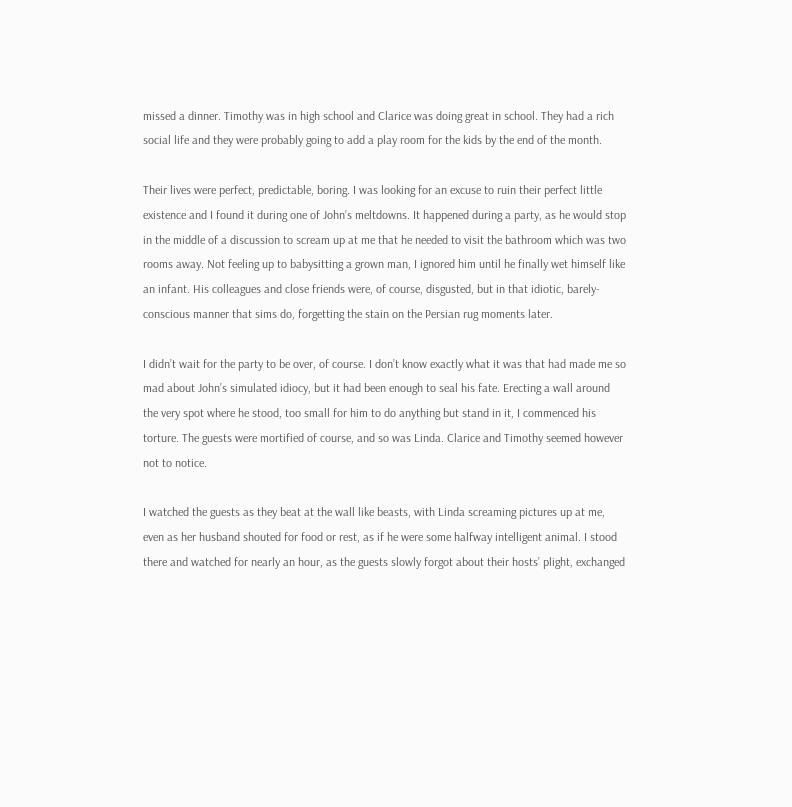missed a dinner. Timothy was in high school and Clarice was doing great in school. They had a rich social life and they were probably going to add a play room for the kids by the end of the month.

Their lives were perfect, predictable, boring. I was looking for an excuse to ruin their perfect little existence and I found it during one of John’s meltdowns. It happened during a party, as he would stop in the middle of a discussion to scream up at me that he needed to visit the bathroom which was two rooms away. Not feeling up to babysitting a grown man, I ignored him until he finally wet himself like an infant. His colleagues and close friends were, of course, disgusted, but in that idiotic, barely-conscious manner that sims do, forgetting the stain on the Persian rug moments later.

I didn’t wait for the party to be over, of course. I don’t know exactly what it was that had made me so mad about John’s simulated idiocy, but it had been enough to seal his fate. Erecting a wall around the very spot where he stood, too small for him to do anything but stand in it, I commenced his torture. The guests were mortified of course, and so was Linda. Clarice and Timothy seemed however not to notice.

I watched the guests as they beat at the wall like beasts, with Linda screaming pictures up at me, even as her husband shouted for food or rest, as if he were some halfway intelligent animal. I stood there and watched for nearly an hour, as the guests slowly forgot about their hosts’ plight, exchanged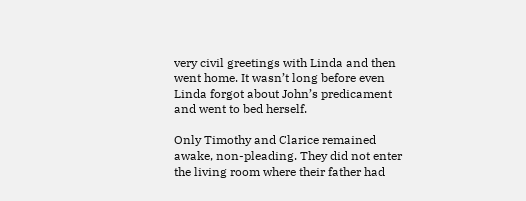very civil greetings with Linda and then went home. It wasn’t long before even Linda forgot about John’s predicament and went to bed herself.

Only Timothy and Clarice remained awake, non-pleading. They did not enter the living room where their father had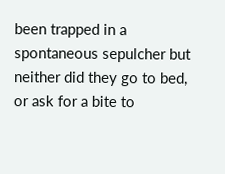been trapped in a spontaneous sepulcher but neither did they go to bed, or ask for a bite to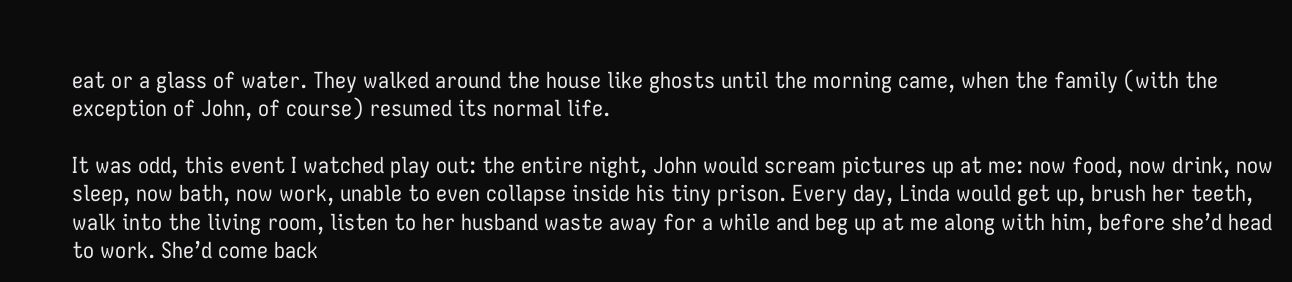eat or a glass of water. They walked around the house like ghosts until the morning came, when the family (with the exception of John, of course) resumed its normal life.

It was odd, this event I watched play out: the entire night, John would scream pictures up at me: now food, now drink, now sleep, now bath, now work, unable to even collapse inside his tiny prison. Every day, Linda would get up, brush her teeth, walk into the living room, listen to her husband waste away for a while and beg up at me along with him, before she’d head to work. She’d come back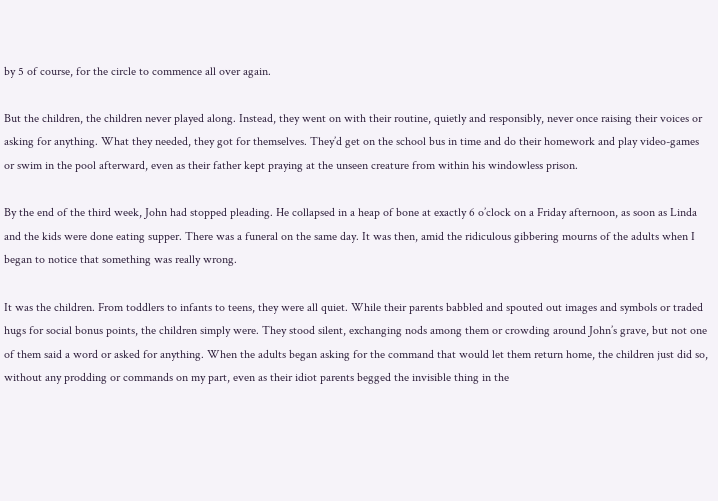by 5 of course, for the circle to commence all over again.

But the children, the children never played along. Instead, they went on with their routine, quietly and responsibly, never once raising their voices or asking for anything. What they needed, they got for themselves. They’d get on the school bus in time and do their homework and play video-games or swim in the pool afterward, even as their father kept praying at the unseen creature from within his windowless prison.

By the end of the third week, John had stopped pleading. He collapsed in a heap of bone at exactly 6 o’clock on a Friday afternoon, as soon as Linda and the kids were done eating supper. There was a funeral on the same day. It was then, amid the ridiculous gibbering mourns of the adults when I began to notice that something was really wrong.

It was the children. From toddlers to infants to teens, they were all quiet. While their parents babbled and spouted out images and symbols or traded hugs for social bonus points, the children simply were. They stood silent, exchanging nods among them or crowding around John’s grave, but not one of them said a word or asked for anything. When the adults began asking for the command that would let them return home, the children just did so, without any prodding or commands on my part, even as their idiot parents begged the invisible thing in the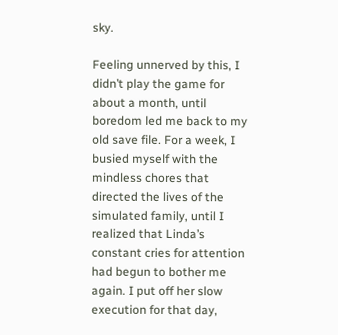sky.

Feeling unnerved by this, I didn’t play the game for about a month, until boredom led me back to my old save file. For a week, I busied myself with the mindless chores that directed the lives of the simulated family, until I realized that Linda’s constant cries for attention had begun to bother me again. I put off her slow execution for that day,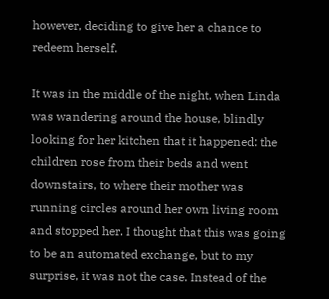however, deciding to give her a chance to redeem herself.

It was in the middle of the night, when Linda was wandering around the house, blindly looking for her kitchen that it happened: the children rose from their beds and went downstairs, to where their mother was running circles around her own living room and stopped her. I thought that this was going to be an automated exchange, but to my surprise, it was not the case. Instead of the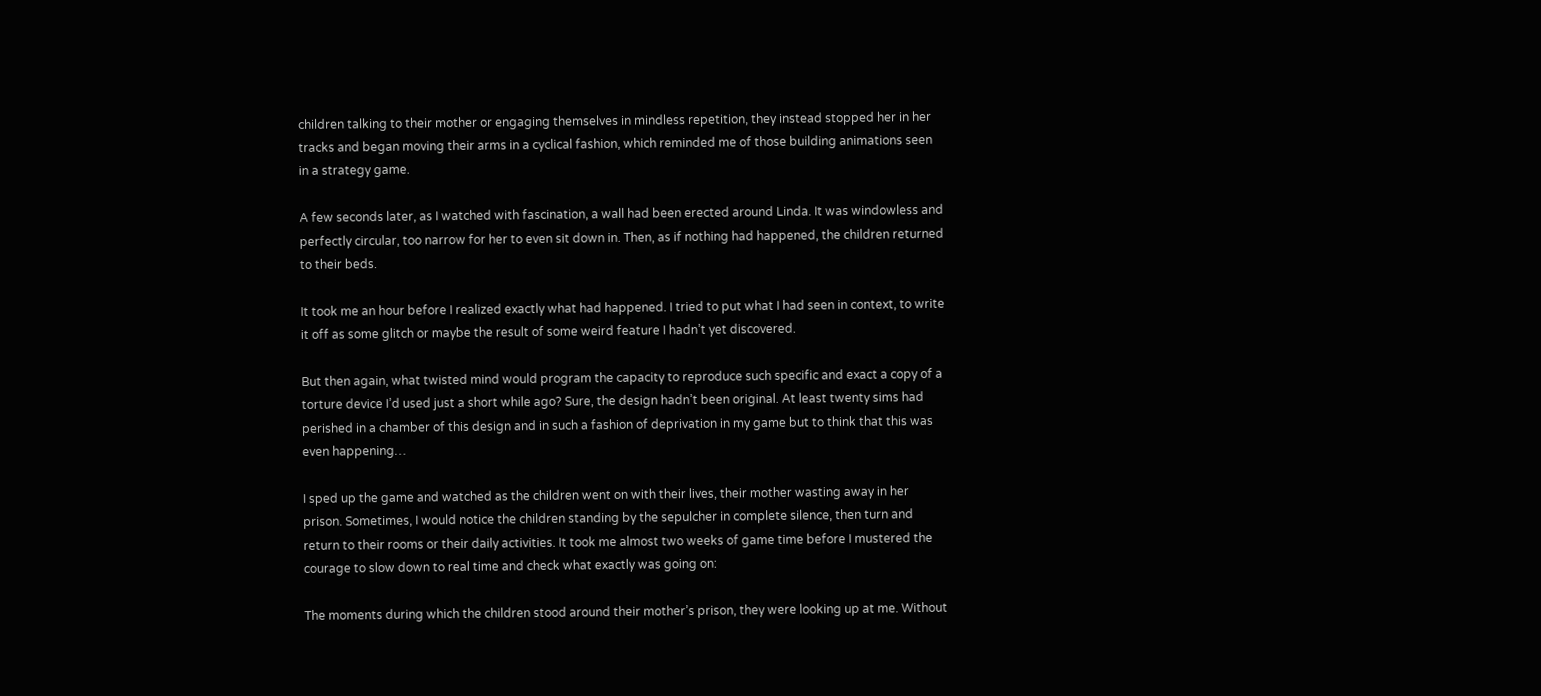children talking to their mother or engaging themselves in mindless repetition, they instead stopped her in her tracks and began moving their arms in a cyclical fashion, which reminded me of those building animations seen in a strategy game.

A few seconds later, as I watched with fascination, a wall had been erected around Linda. It was windowless and perfectly circular, too narrow for her to even sit down in. Then, as if nothing had happened, the children returned to their beds.

It took me an hour before I realized exactly what had happened. I tried to put what I had seen in context, to write it off as some glitch or maybe the result of some weird feature I hadn’t yet discovered.

But then again, what twisted mind would program the capacity to reproduce such specific and exact a copy of a torture device I’d used just a short while ago? Sure, the design hadn’t been original. At least twenty sims had perished in a chamber of this design and in such a fashion of deprivation in my game but to think that this was even happening…

I sped up the game and watched as the children went on with their lives, their mother wasting away in her prison. Sometimes, I would notice the children standing by the sepulcher in complete silence, then turn and return to their rooms or their daily activities. It took me almost two weeks of game time before I mustered the courage to slow down to real time and check what exactly was going on:

The moments during which the children stood around their mother’s prison, they were looking up at me. Without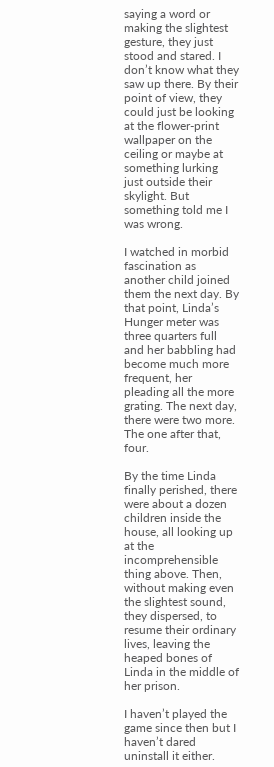saying a word or making the slightest gesture, they just stood and stared. I don’t know what they saw up there. By their point of view, they could just be looking at the flower-print wallpaper on the ceiling or maybe at something lurking just outside their skylight. But something told me I was wrong.

I watched in morbid fascination as another child joined them the next day. By that point, Linda’s Hunger meter was three quarters full and her babbling had become much more frequent, her pleading all the more grating. The next day, there were two more. The one after that, four.

By the time Linda finally perished, there were about a dozen children inside the house, all looking up at the incomprehensible thing above. Then, without making even the slightest sound, they dispersed, to resume their ordinary lives, leaving the heaped bones of Linda in the middle of her prison.

I haven’t played the game since then but I haven’t dared uninstall it either.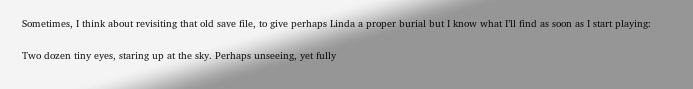Sometimes, I think about revisiting that old save file, to give perhaps Linda a proper burial but I know what I’ll find as soon as I start playing:

Two dozen tiny eyes, staring up at the sky. Perhaps unseeing, yet fully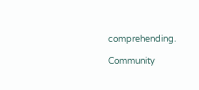comprehending.

Community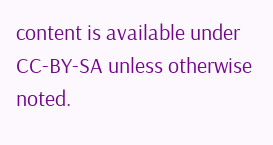content is available under CC-BY-SA unless otherwise noted.